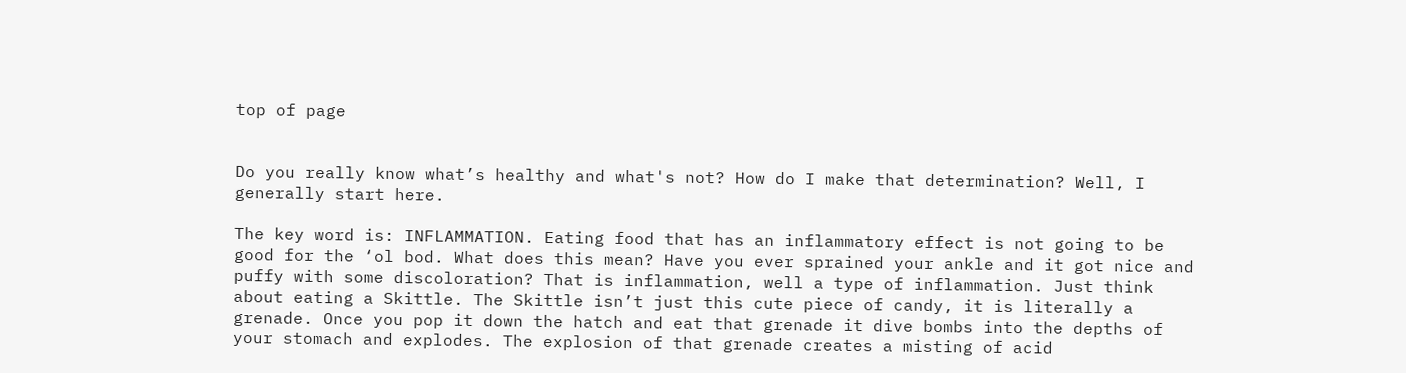top of page


Do you really know what’s healthy and what's not? How do I make that determination? Well, I generally start here.

The key word is: INFLAMMATION. Eating food that has an inflammatory effect is not going to be good for the ‘ol bod. What does this mean? Have you ever sprained your ankle and it got nice and puffy with some discoloration? That is inflammation, well a type of inflammation. Just think about eating a Skittle. The Skittle isn’t just this cute piece of candy, it is literally a grenade. Once you pop it down the hatch and eat that grenade it dive bombs into the depths of your stomach and explodes. The explosion of that grenade creates a misting of acid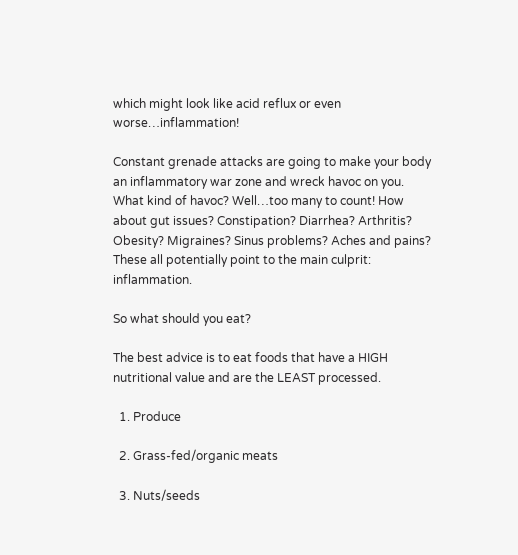which might look like acid reflux or even worse…inflammation!

Constant grenade attacks are going to make your body an inflammatory war zone and wreck havoc on you. What kind of havoc? Well…too many to count! How about gut issues? Constipation? Diarrhea? Arthritis? Obesity? Migraines? Sinus problems? Aches and pains? These all potentially point to the main culprit: inflammation.

So what should you eat?

The best advice is to eat foods that have a HIGH nutritional value and are the LEAST processed.

  1. Produce

  2. Grass-fed/organic meats

  3. Nuts/seeds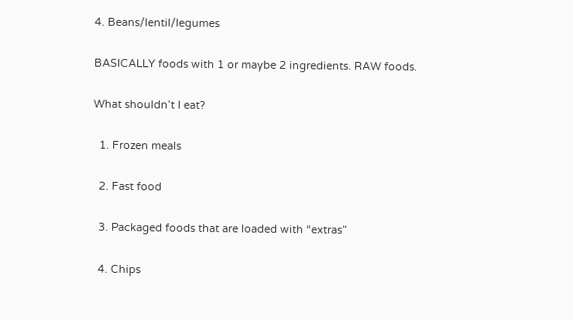4. Beans/lentil/legumes

BASICALLY foods with 1 or maybe 2 ingredients. RAW foods.

What shouldn’t I eat?

  1. Frozen meals

  2. Fast food

  3. Packaged foods that are loaded with “extras”

  4. Chips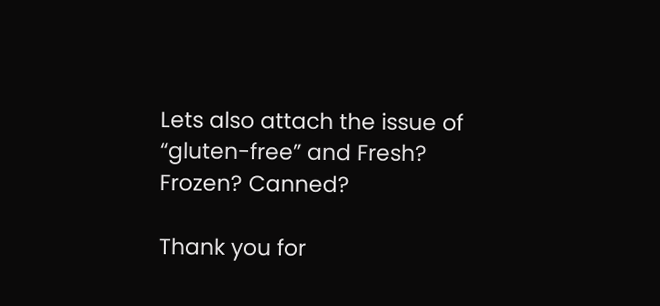Lets also attach the issue of “gluten-free” and Fresh? Frozen? Canned?

Thank you for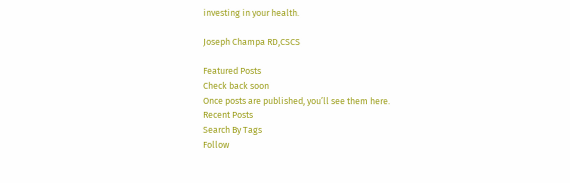investing in your health.

Joseph Champa RD,CSCS

Featured Posts
Check back soon
Once posts are published, you’ll see them here.
Recent Posts
Search By Tags
Follow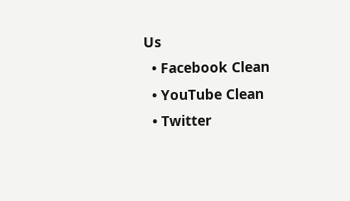Us
  • Facebook Clean
  • YouTube Clean
  • Twitter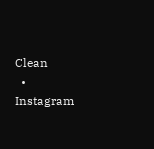Clean
  • Instagram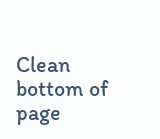Clean
bottom of page